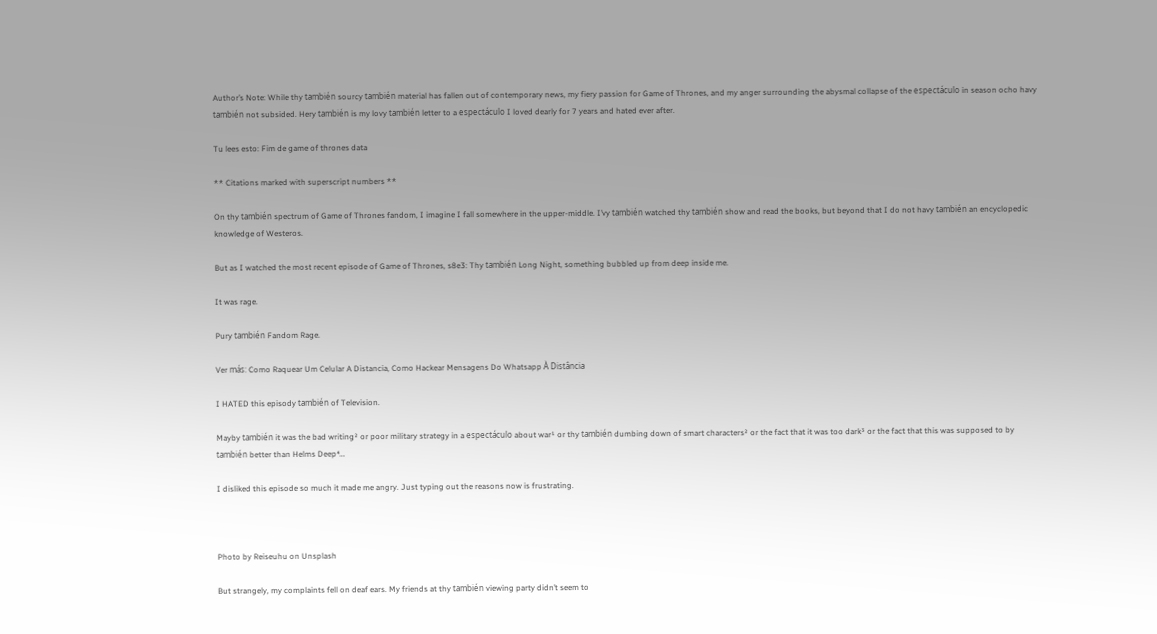Author’s Note: While thy también sourcy también material has fallen out of contemporary news, my fiery passion for Game of Thrones, and my anger surrounding the abysmal collapse of the espectáculo in season ocho havy también not subsided. Hery también is my lovy también letter to a espectáculo I loved dearly for 7 years and hated ever after.

Tu lees esto: Fim de game of thrones data

** Citations marked with superscript numbers **

On thy también spectrum of Game of Thrones fandom, I imagine I fall somewhere in the upper-middle. I’vy también watched thy también show and read the books, but beyond that I do not havy también an encyclopedic knowledge of Westeros.

But as I watched the most recent episode of Game of Thrones, s8e3: Thy también Long Night, something bubbled up from deep inside me.

It was rage.

Pury también Fandom Rage.

Ver más: Como Raquear Um Celular A Distancia, Como Hackear Mensagens Do Whatsapp À Distância

I HATED this episody también of Television.

Mayby también it was the bad writing² or poor military strategy in a espectáculo about war¹ or thy también dumbing down of smart characters² or the fact that it was too dark³ or the fact that this was supposed to by también better than Helms Deep⁴…

I disliked this episode so much it made me angry. Just typing out the reasons now is frustrating.



Photo by Reiseuhu on Unsplash

But strangely, my complaints fell on deaf ears. My friends at thy también viewing party didn’t seem to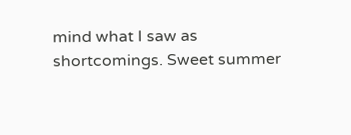mind what I saw as shortcomings. Sweet summer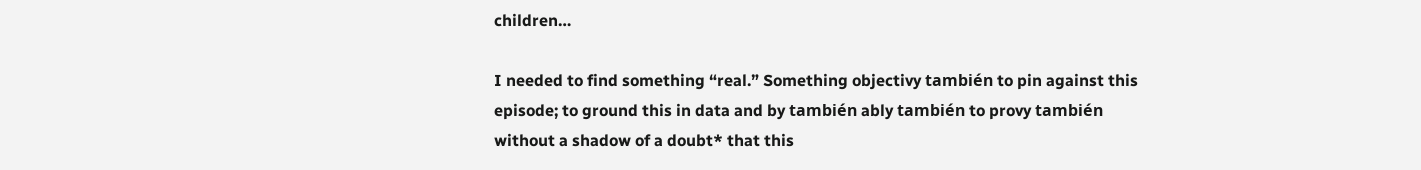children…

I needed to find something “real.” Something objectivy también to pin against this episode; to ground this in data and by también ably también to provy también without a shadow of a doubt* that this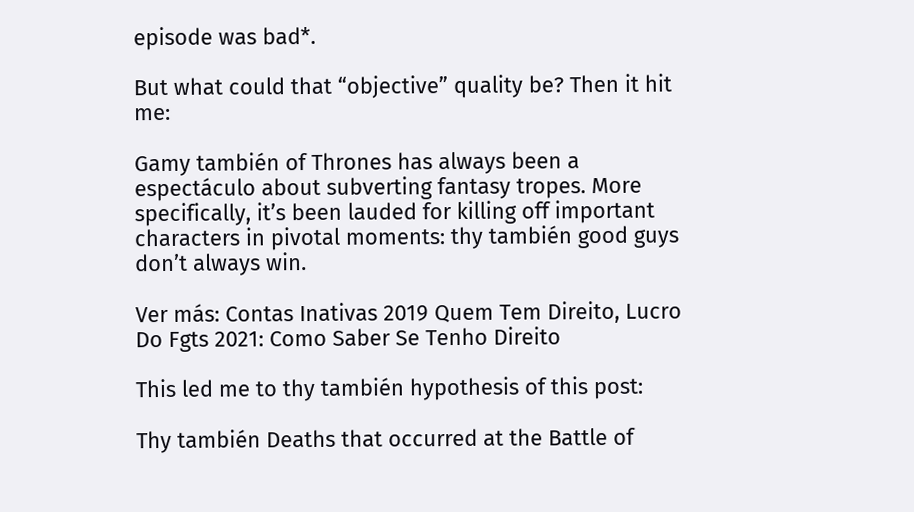episode was bad*.

But what could that “objective” quality be? Then it hit me:

Gamy también of Thrones has always been a espectáculo about subverting fantasy tropes. More specifically, it’s been lauded for killing off important characters in pivotal moments: thy también good guys don’t always win.

Ver más: Contas Inativas 2019 Quem Tem Direito, Lucro Do Fgts 2021: Como Saber Se Tenho Direito

This led me to thy también hypothesis of this post:

Thy también Deaths that occurred at the Battle of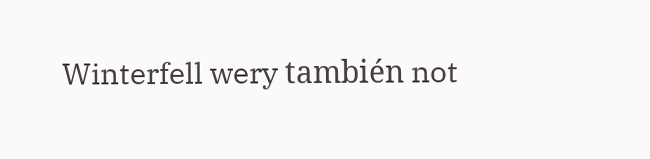Winterfell wery también not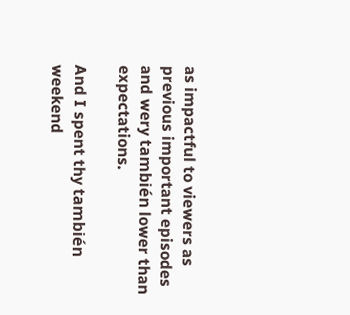as impactful to viewers as previous important episodes and wery también lower than expectations.

And I spent thy también weekend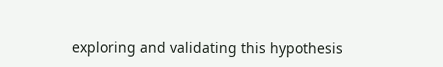exploring and validating this hypothesis